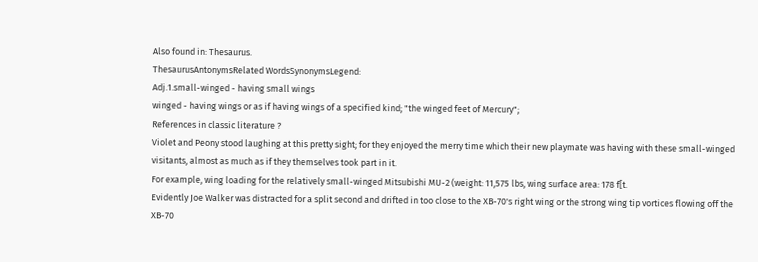Also found in: Thesaurus.
ThesaurusAntonymsRelated WordsSynonymsLegend:
Adj.1.small-winged - having small wings
winged - having wings or as if having wings of a specified kind; "the winged feet of Mercury";
References in classic literature ?
Violet and Peony stood laughing at this pretty sight; for they enjoyed the merry time which their new playmate was having with these small-winged visitants, almost as much as if they themselves took part in it.
For example, wing loading for the relatively small-winged Mitsubishi MU-2 (weight: 11,575 lbs, wing surface area: 178 f[t.
Evidently Joe Walker was distracted for a split second and drifted in too close to the XB-70's right wing or the strong wing tip vortices flowing off the XB-70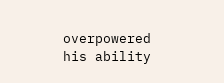overpowered his ability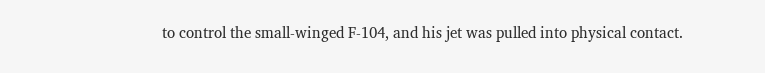to control the small-winged F-104, and his jet was pulled into physical contact.